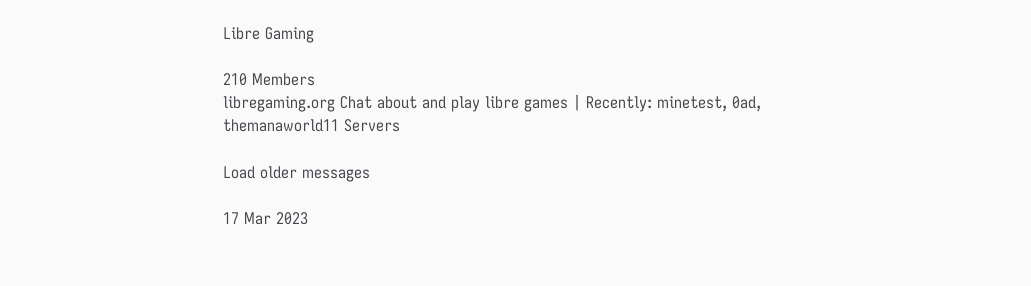Libre Gaming

210 Members
libregaming.org Chat about and play libre games | Recently: minetest, 0ad, themanaworld11 Servers

Load older messages

17 Mar 2023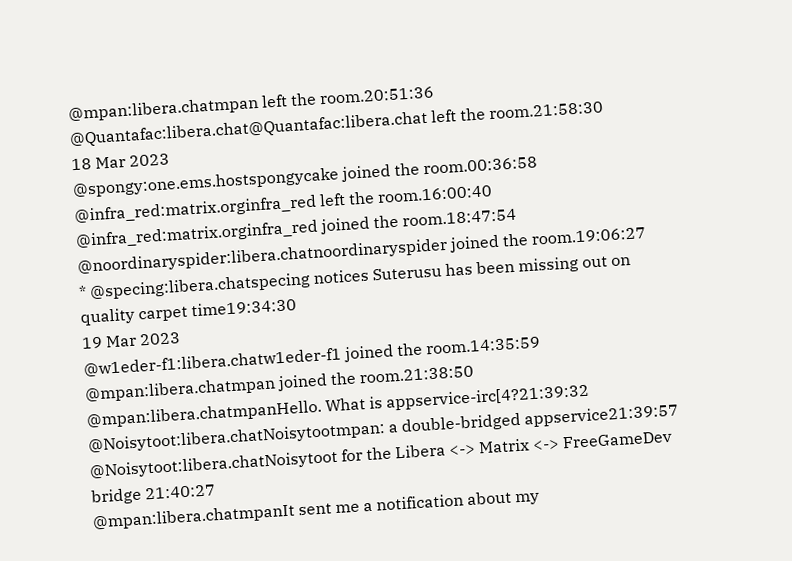@mpan:libera.chatmpan left the room.20:51:36
@Quantafac:libera.chat@Quantafac:libera.chat left the room.21:58:30
18 Mar 2023
@spongy:one.ems.hostspongycake joined the room.00:36:58
@infra_red:matrix.orginfra_red left the room.16:00:40
@infra_red:matrix.orginfra_red joined the room.18:47:54
@noordinaryspider:libera.chatnoordinaryspider joined the room.19:06:27
* @specing:libera.chatspecing notices Suterusu has been missing out on quality carpet time19:34:30
19 Mar 2023
@w1eder-f1:libera.chatw1eder-f1 joined the room.14:35:59
@mpan:libera.chatmpan joined the room.21:38:50
@mpan:libera.chatmpanHello. What is appservice-irc[4?21:39:32
@Noisytoot:libera.chatNoisytootmpan: a double-bridged appservice21:39:57
@Noisytoot:libera.chatNoisytoot for the Libera <-> Matrix <-> FreeGameDev bridge 21:40:27
@mpan:libera.chatmpanIt sent me a notification about my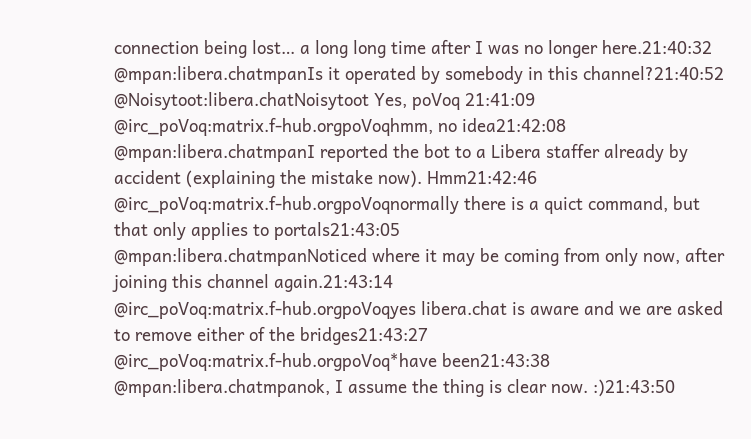connection being lost… a long long time after I was no longer here.21:40:32
@mpan:libera.chatmpanIs it operated by somebody in this channel?21:40:52
@Noisytoot:libera.chatNoisytoot Yes, poVoq 21:41:09
@irc_poVoq:matrix.f-hub.orgpoVoqhmm, no idea21:42:08
@mpan:libera.chatmpanI reported the bot to a Libera staffer already by accident (explaining the mistake now). Hmm21:42:46
@irc_poVoq:matrix.f-hub.orgpoVoqnormally there is a quict command, but that only applies to portals21:43:05
@mpan:libera.chatmpanNoticed where it may be coming from only now, after joining this channel again.21:43:14
@irc_poVoq:matrix.f-hub.orgpoVoqyes libera.chat is aware and we are asked to remove either of the bridges21:43:27
@irc_poVoq:matrix.f-hub.orgpoVoq*have been21:43:38
@mpan:libera.chatmpanok, I assume the thing is clear now. :)21:43:50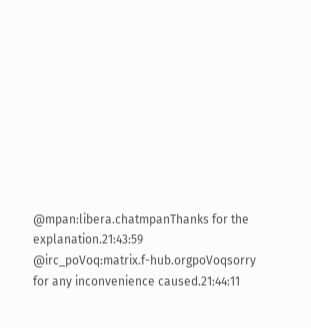@mpan:libera.chatmpanThanks for the explanation.21:43:59
@irc_poVoq:matrix.f-hub.orgpoVoqsorry for any inconvenience caused.21:44:11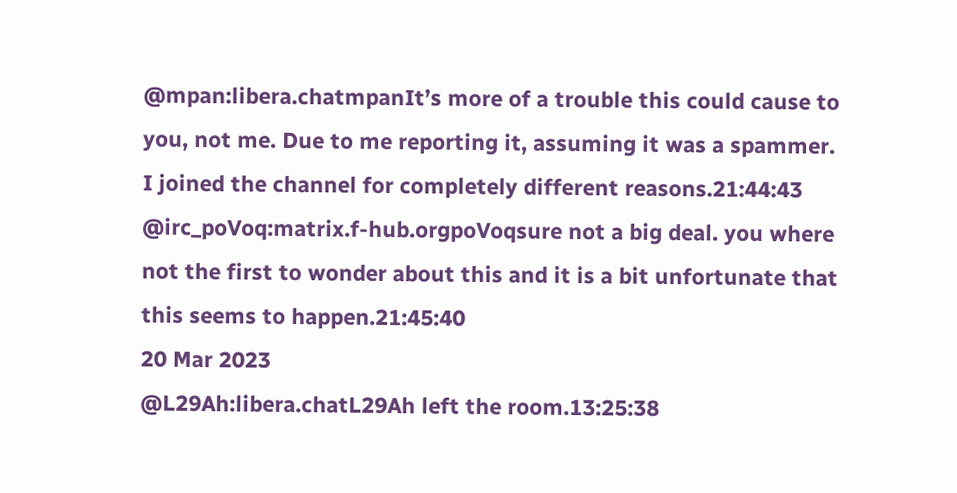@mpan:libera.chatmpanIt’s more of a trouble this could cause to you, not me. Due to me reporting it, assuming it was a spammer. I joined the channel for completely different reasons.21:44:43
@irc_poVoq:matrix.f-hub.orgpoVoqsure not a big deal. you where not the first to wonder about this and it is a bit unfortunate that this seems to happen.21:45:40
20 Mar 2023
@L29Ah:libera.chatL29Ah left the room.13:25:38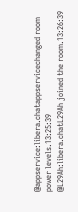@appservice:libera.chatappservicechanged room power levels.13:25:39
@L29Ah:libera.chatL29Ah joined the room.13:26:39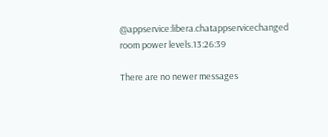@appservice:libera.chatappservicechanged room power levels.13:26:39

There are no newer messages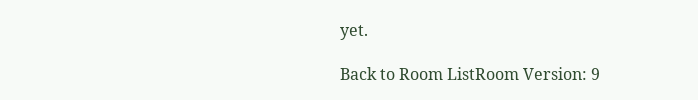yet.

Back to Room ListRoom Version: 9